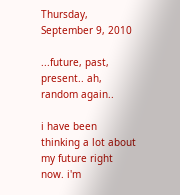Thursday, September 9, 2010

...future, past, present.. ah, random again..

i have been thinking a lot about my future right now. i'm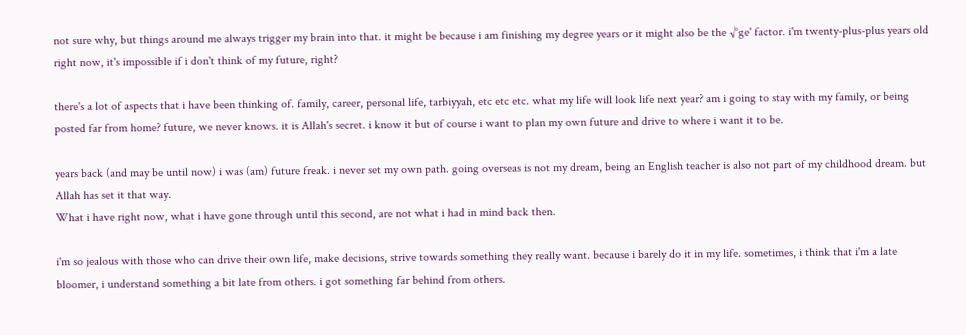not sure why, but things around me always trigger my brain into that. it might be because i am finishing my degree years or it might also be the √°ge' factor. i'm twenty-plus-plus years old right now, it's impossible if i don't think of my future, right?

there's a lot of aspects that i have been thinking of. family, career, personal life, tarbiyyah, etc etc etc. what my life will look life next year? am i going to stay with my family, or being posted far from home? future, we never knows. it is Allah's secret. i know it but of course i want to plan my own future and drive to where i want it to be.

years back (and may be until now) i was (am) future freak. i never set my own path. going overseas is not my dream, being an English teacher is also not part of my childhood dream. but Allah has set it that way.
What i have right now, what i have gone through until this second, are not what i had in mind back then.

i'm so jealous with those who can drive their own life, make decisions, strive towards something they really want. because i barely do it in my life. sometimes, i think that i'm a late bloomer, i understand something a bit late from others. i got something far behind from others.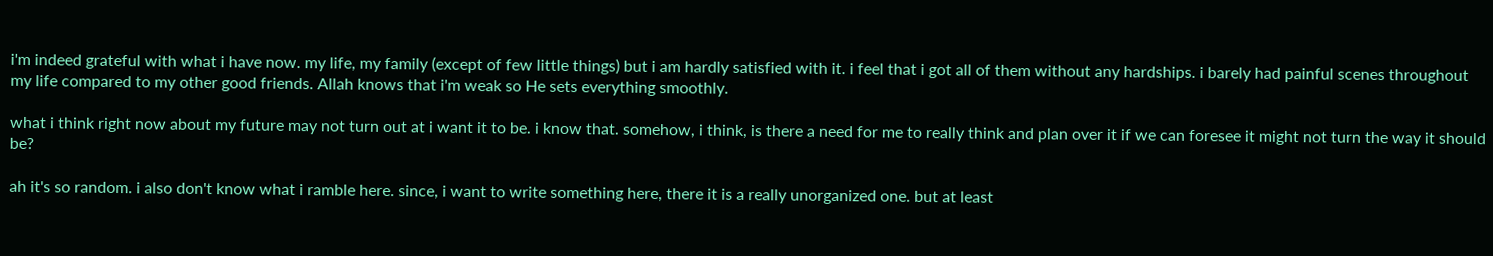i'm indeed grateful with what i have now. my life, my family (except of few little things) but i am hardly satisfied with it. i feel that i got all of them without any hardships. i barely had painful scenes throughout my life compared to my other good friends. Allah knows that i'm weak so He sets everything smoothly.

what i think right now about my future may not turn out at i want it to be. i know that. somehow, i think, is there a need for me to really think and plan over it if we can foresee it might not turn the way it should be?

ah it's so random. i also don't know what i ramble here. since, i want to write something here, there it is a really unorganized one. but at least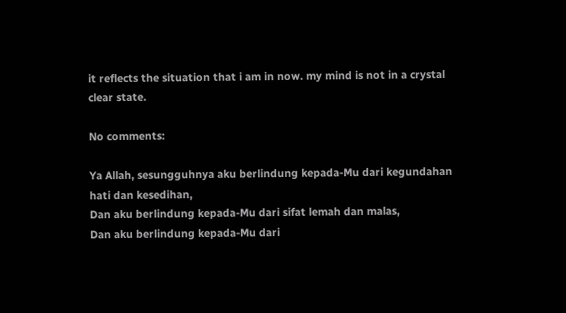it reflects the situation that i am in now. my mind is not in a crystal clear state.

No comments:

Ya Allah, sesungguhnya aku berlindung kepada-Mu dari kegundahan hati dan kesedihan,
Dan aku berlindung kepada-Mu dari sifat lemah dan malas,
Dan aku berlindung kepada-Mu dari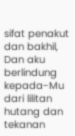sifat penakut dan bakhil,
Dan aku berlindung kepada-Mu dari lilitan hutang dan tekanan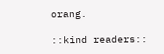orang.

::kind readers::